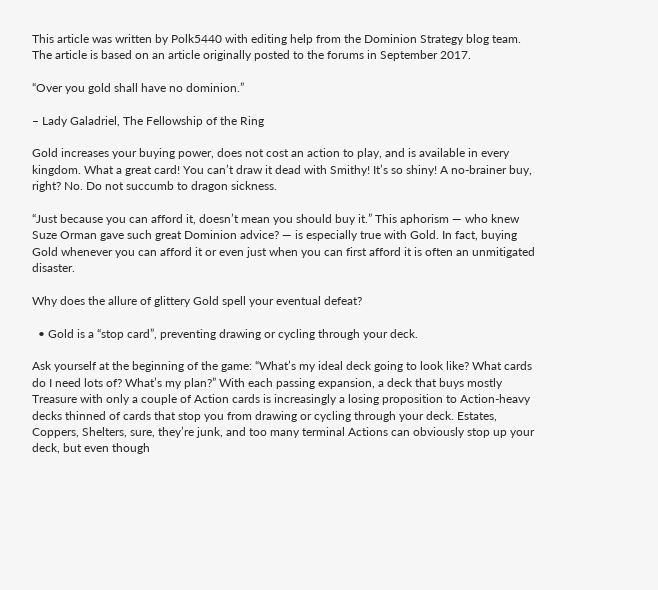This article was written by Polk5440 with editing help from the Dominion Strategy blog team. The article is based on an article originally posted to the forums in September 2017.

“Over you gold shall have no dominion.”

– Lady Galadriel, The Fellowship of the Ring

Gold increases your buying power, does not cost an action to play, and is available in every kingdom. What a great card! You can’t draw it dead with Smithy! It’s so shiny! A no-brainer buy, right? No. Do not succumb to dragon sickness.

“Just because you can afford it, doesn’t mean you should buy it.” This aphorism — who knew Suze Orman gave such great Dominion advice? — is especially true with Gold. In fact, buying Gold whenever you can afford it or even just when you can first afford it is often an unmitigated disaster.

Why does the allure of glittery Gold spell your eventual defeat?

  • Gold is a “stop card”, preventing drawing or cycling through your deck.

Ask yourself at the beginning of the game: “What’s my ideal deck going to look like? What cards do I need lots of? What’s my plan?” With each passing expansion, a deck that buys mostly Treasure with only a couple of Action cards is increasingly a losing proposition to Action-heavy decks thinned of cards that stop you from drawing or cycling through your deck. Estates, Coppers, Shelters, sure, they’re junk, and too many terminal Actions can obviously stop up your deck, but even though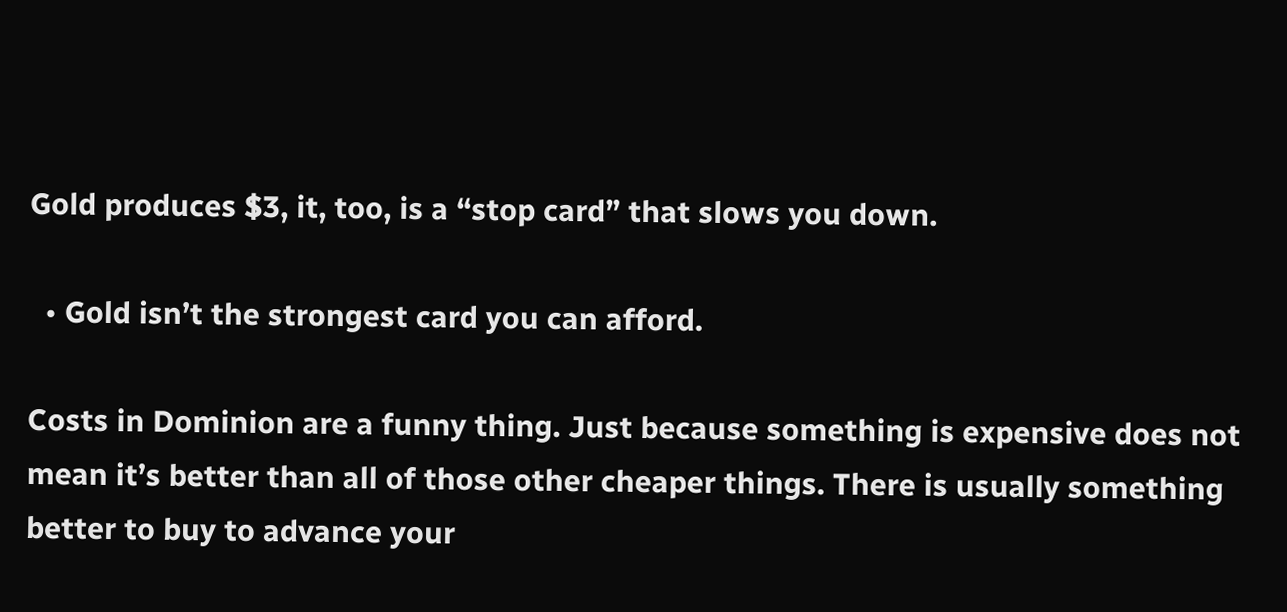Gold produces $3, it, too, is a “stop card” that slows you down.

  • Gold isn’t the strongest card you can afford.

Costs in Dominion are a funny thing. Just because something is expensive does not mean it’s better than all of those other cheaper things. There is usually something better to buy to advance your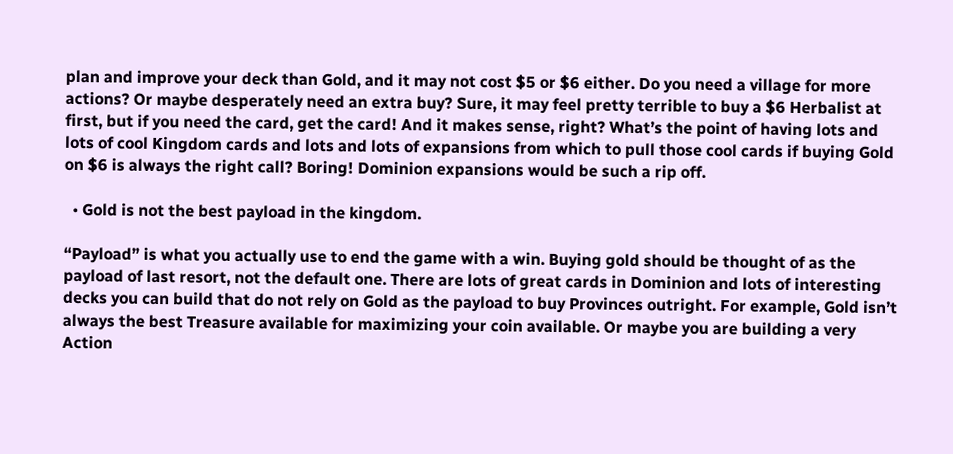plan and improve your deck than Gold, and it may not cost $5 or $6 either. Do you need a village for more actions? Or maybe desperately need an extra buy? Sure, it may feel pretty terrible to buy a $6 Herbalist at first, but if you need the card, get the card! And it makes sense, right? What’s the point of having lots and lots of cool Kingdom cards and lots and lots of expansions from which to pull those cool cards if buying Gold on $6 is always the right call? Boring! Dominion expansions would be such a rip off.

  • Gold is not the best payload in the kingdom.

“Payload” is what you actually use to end the game with a win. Buying gold should be thought of as the payload of last resort, not the default one. There are lots of great cards in Dominion and lots of interesting decks you can build that do not rely on Gold as the payload to buy Provinces outright. For example, Gold isn’t always the best Treasure available for maximizing your coin available. Or maybe you are building a very Action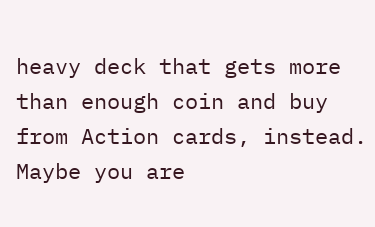heavy deck that gets more than enough coin and buy from Action cards, instead. Maybe you are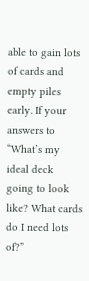able to gain lots of cards and empty piles early. If your answers to “What’s my ideal deck going to look like? What cards do I need lots of?”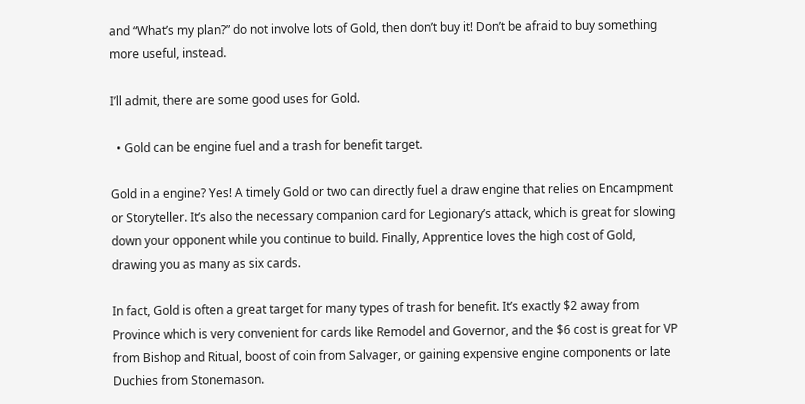and “What’s my plan?” do not involve lots of Gold, then don’t buy it! Don’t be afraid to buy something more useful, instead.

I’ll admit, there are some good uses for Gold.

  • Gold can be engine fuel and a trash for benefit target.

Gold in a engine? Yes! A timely Gold or two can directly fuel a draw engine that relies on Encampment or Storyteller. It’s also the necessary companion card for Legionary’s attack, which is great for slowing down your opponent while you continue to build. Finally, Apprentice loves the high cost of Gold, drawing you as many as six cards.

In fact, Gold is often a great target for many types of trash for benefit. It’s exactly $2 away from Province which is very convenient for cards like Remodel and Governor, and the $6 cost is great for VP from Bishop and Ritual, boost of coin from Salvager, or gaining expensive engine components or late Duchies from Stonemason.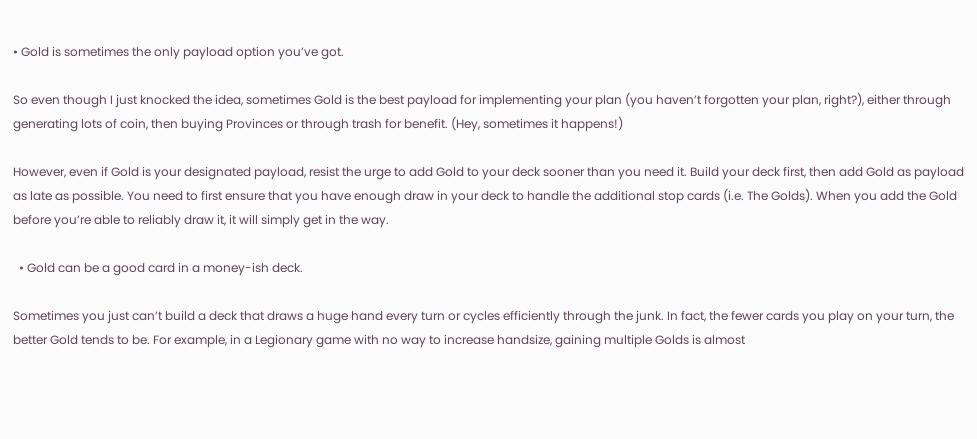• Gold is sometimes the only payload option you’ve got.

So even though I just knocked the idea, sometimes Gold is the best payload for implementing your plan (you haven’t forgotten your plan, right?), either through generating lots of coin, then buying Provinces or through trash for benefit. (Hey, sometimes it happens!)

However, even if Gold is your designated payload, resist the urge to add Gold to your deck sooner than you need it. Build your deck first, then add Gold as payload as late as possible. You need to first ensure that you have enough draw in your deck to handle the additional stop cards (i.e. The Golds). When you add the Gold before you’re able to reliably draw it, it will simply get in the way.

  • Gold can be a good card in a money-ish deck.

Sometimes you just can’t build a deck that draws a huge hand every turn or cycles efficiently through the junk. In fact, the fewer cards you play on your turn, the better Gold tends to be. For example, in a Legionary game with no way to increase handsize, gaining multiple Golds is almost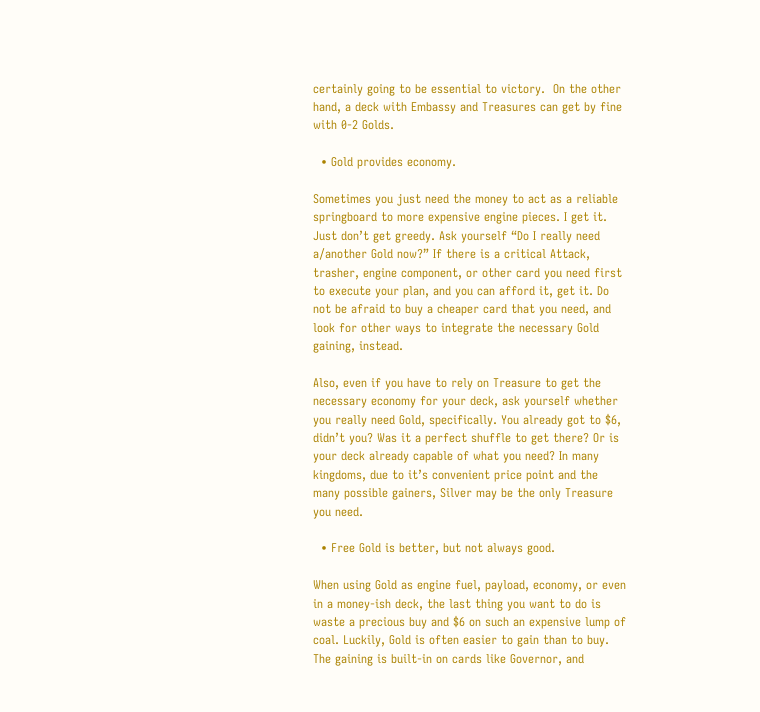certainly going to be essential to victory.  On the other hand, a deck with Embassy and Treasures can get by fine with 0-2 Golds.

  • Gold provides economy.

Sometimes you just need the money to act as a reliable springboard to more expensive engine pieces. I get it. Just don’t get greedy. Ask yourself “Do I really need a/another Gold now?” If there is a critical Attack, trasher, engine component, or other card you need first to execute your plan, and you can afford it, get it. Do not be afraid to buy a cheaper card that you need, and look for other ways to integrate the necessary Gold gaining, instead.

Also, even if you have to rely on Treasure to get the necessary economy for your deck, ask yourself whether you really need Gold, specifically. You already got to $6, didn’t you? Was it a perfect shuffle to get there? Or is your deck already capable of what you need? In many kingdoms, due to it’s convenient price point and the many possible gainers, Silver may be the only Treasure you need.

  • Free Gold is better, but not always good.

When using Gold as engine fuel, payload, economy, or even in a money-ish deck, the last thing you want to do is waste a precious buy and $6 on such an expensive lump of coal. Luckily, Gold is often easier to gain than to buy. The gaining is built-in on cards like Governor, and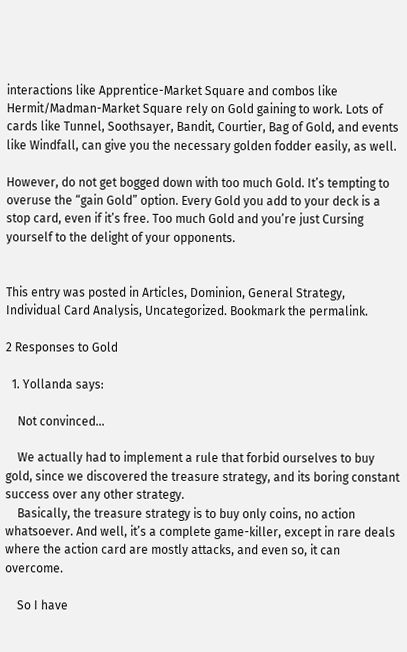interactions like Apprentice-Market Square and combos like Hermit/Madman-Market Square rely on Gold gaining to work. Lots of cards like Tunnel, Soothsayer, Bandit, Courtier, Bag of Gold, and events like Windfall, can give you the necessary golden fodder easily, as well.

However, do not get bogged down with too much Gold. It’s tempting to overuse the “gain Gold” option. Every Gold you add to your deck is a stop card, even if it’s free. Too much Gold and you’re just Cursing yourself to the delight of your opponents.


This entry was posted in Articles, Dominion, General Strategy, Individual Card Analysis, Uncategorized. Bookmark the permalink.

2 Responses to Gold

  1. Yollanda says:

    Not convinced…

    We actually had to implement a rule that forbid ourselves to buy gold, since we discovered the treasure strategy, and its boring constant success over any other strategy.
    Basically, the treasure strategy is to buy only coins, no action whatsoever. And well, it’s a complete game-killer, except in rare deals where the action card are mostly attacks, and even so, it can overcome.

    So I have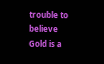trouble to believe Gold is a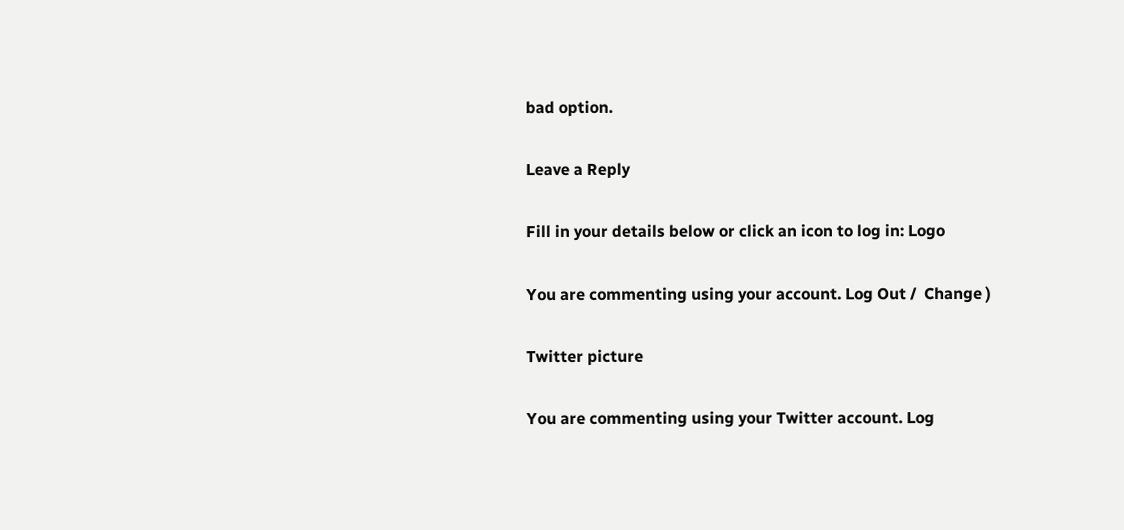bad option.

Leave a Reply

Fill in your details below or click an icon to log in: Logo

You are commenting using your account. Log Out /  Change )

Twitter picture

You are commenting using your Twitter account. Log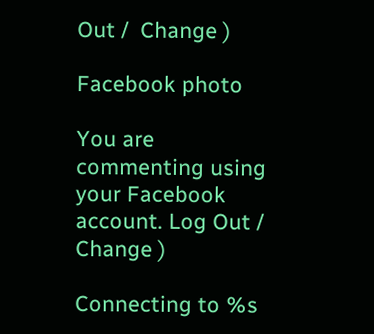Out /  Change )

Facebook photo

You are commenting using your Facebook account. Log Out /  Change )

Connecting to %s